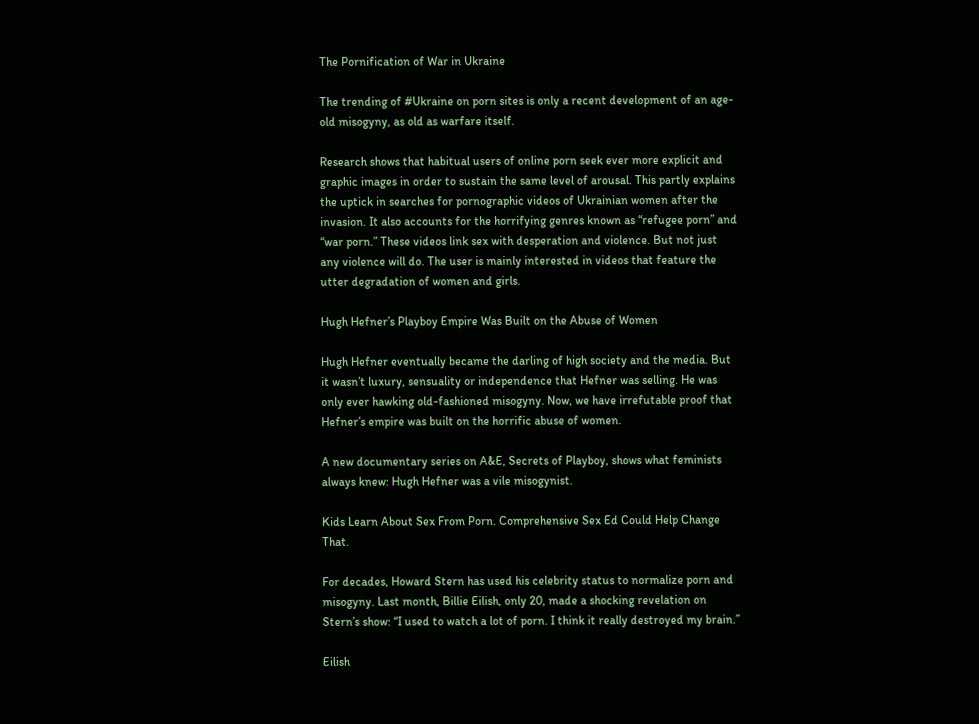The Pornification of War in Ukraine

The trending of #Ukraine on porn sites is only a recent development of an age-old misogyny, as old as warfare itself.

Research shows that habitual users of online porn seek ever more explicit and graphic images in order to sustain the same level of arousal. This partly explains the uptick in searches for pornographic videos of Ukrainian women after the invasion. It also accounts for the horrifying genres known as “refugee porn” and “war porn.” These videos link sex with desperation and violence. But not just any violence will do. The user is mainly interested in videos that feature the utter degradation of women and girls.

Hugh Hefner’s Playboy Empire Was Built on the Abuse of Women

Hugh Hefner eventually became the darling of high society and the media. But it wasn’t luxury, sensuality or independence that Hefner was selling. He was only ever hawking old-fashioned misogyny. Now, we have irrefutable proof that Hefner’s empire was built on the horrific abuse of women.

A new documentary series on A&E, Secrets of Playboy, shows what feminists always knew: Hugh Hefner was a vile misogynist.

Kids Learn About Sex From Porn. Comprehensive Sex Ed Could Help Change That.

For decades, Howard Stern has used his celebrity status to normalize porn and misogyny. Last month, Billie Eilish, only 20, made a shocking revelation on Stern’s show: “I used to watch a lot of porn. I think it really destroyed my brain.”

Eilish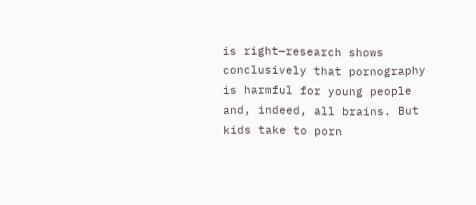is right—research shows conclusively that pornography is harmful for young people and, indeed, all brains. But kids take to porn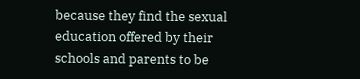because they find the sexual education offered by their schools and parents to be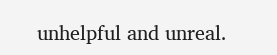unhelpful and unreal.